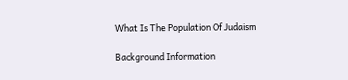What Is The Population Of Judaism

Background Information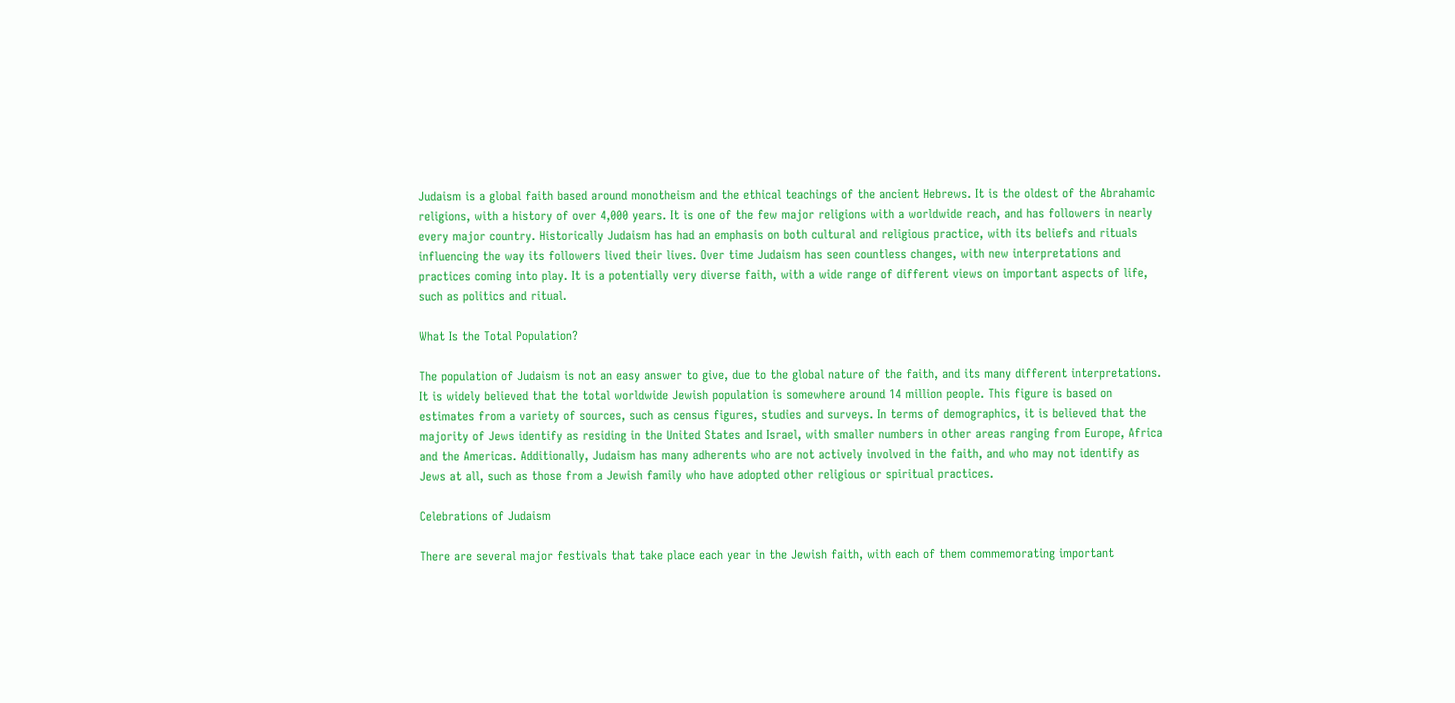Judaism is a global faith based around monotheism and the ethical teachings of the ancient Hebrews. It is the oldest of the Abrahamic religions, with a history of over 4,000 years. It is one of the few major religions with a worldwide reach, and has followers in nearly every major country. Historically Judaism has had an emphasis on both cultural and religious practice, with its beliefs and rituals influencing the way its followers lived their lives. Over time Judaism has seen countless changes, with new interpretations and practices coming into play. It is a potentially very diverse faith, with a wide range of different views on important aspects of life, such as politics and ritual.

What Is the Total Population?

The population of Judaism is not an easy answer to give, due to the global nature of the faith, and its many different interpretations. It is widely believed that the total worldwide Jewish population is somewhere around 14 million people. This figure is based on estimates from a variety of sources, such as census figures, studies and surveys. In terms of demographics, it is believed that the majority of Jews identify as residing in the United States and Israel, with smaller numbers in other areas ranging from Europe, Africa and the Americas. Additionally, Judaism has many adherents who are not actively involved in the faith, and who may not identify as Jews at all, such as those from a Jewish family who have adopted other religious or spiritual practices.

Celebrations of Judaism

There are several major festivals that take place each year in the Jewish faith, with each of them commemorating important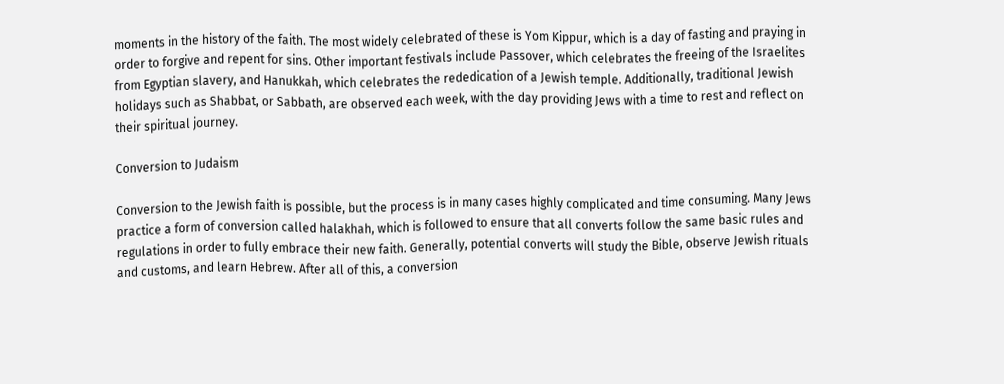moments in the history of the faith. The most widely celebrated of these is Yom Kippur, which is a day of fasting and praying in order to forgive and repent for sins. Other important festivals include Passover, which celebrates the freeing of the Israelites from Egyptian slavery, and Hanukkah, which celebrates the rededication of a Jewish temple. Additionally, traditional Jewish holidays such as Shabbat, or Sabbath, are observed each week, with the day providing Jews with a time to rest and reflect on their spiritual journey.

Conversion to Judaism

Conversion to the Jewish faith is possible, but the process is in many cases highly complicated and time consuming. Many Jews practice a form of conversion called halakhah, which is followed to ensure that all converts follow the same basic rules and regulations in order to fully embrace their new faith. Generally, potential converts will study the Bible, observe Jewish rituals and customs, and learn Hebrew. After all of this, a conversion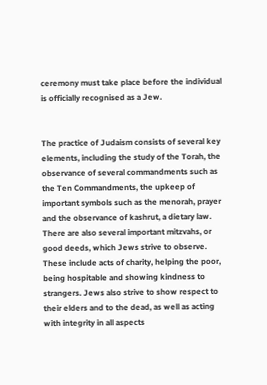ceremony must take place before the individual is officially recognised as a Jew.


The practice of Judaism consists of several key elements, including the study of the Torah, the observance of several commandments such as the Ten Commandments, the upkeep of important symbols such as the menorah, prayer and the observance of kashrut, a dietary law. There are also several important mitzvahs, or good deeds, which Jews strive to observe. These include acts of charity, helping the poor, being hospitable and showing kindness to strangers. Jews also strive to show respect to their elders and to the dead, as well as acting with integrity in all aspects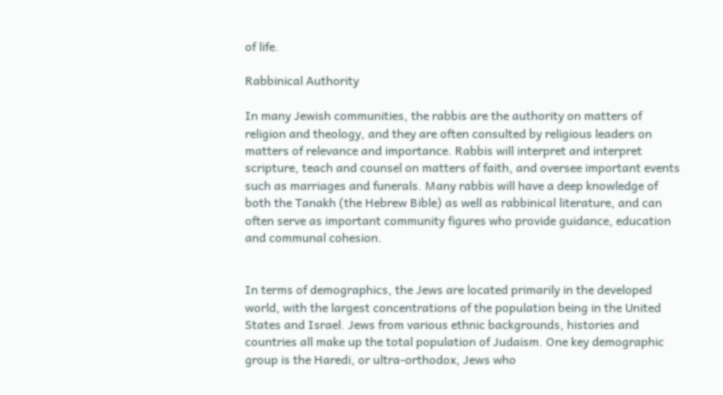of life.

Rabbinical Authority

In many Jewish communities, the rabbis are the authority on matters of religion and theology, and they are often consulted by religious leaders on matters of relevance and importance. Rabbis will interpret and interpret scripture, teach and counsel on matters of faith, and oversee important events such as marriages and funerals. Many rabbis will have a deep knowledge of both the Tanakh (the Hebrew Bible) as well as rabbinical literature, and can often serve as important community figures who provide guidance, education and communal cohesion.


In terms of demographics, the Jews are located primarily in the developed world, with the largest concentrations of the population being in the United States and Israel. Jews from various ethnic backgrounds, histories and countries all make up the total population of Judaism. One key demographic group is the Haredi, or ultra-orthodox, Jews who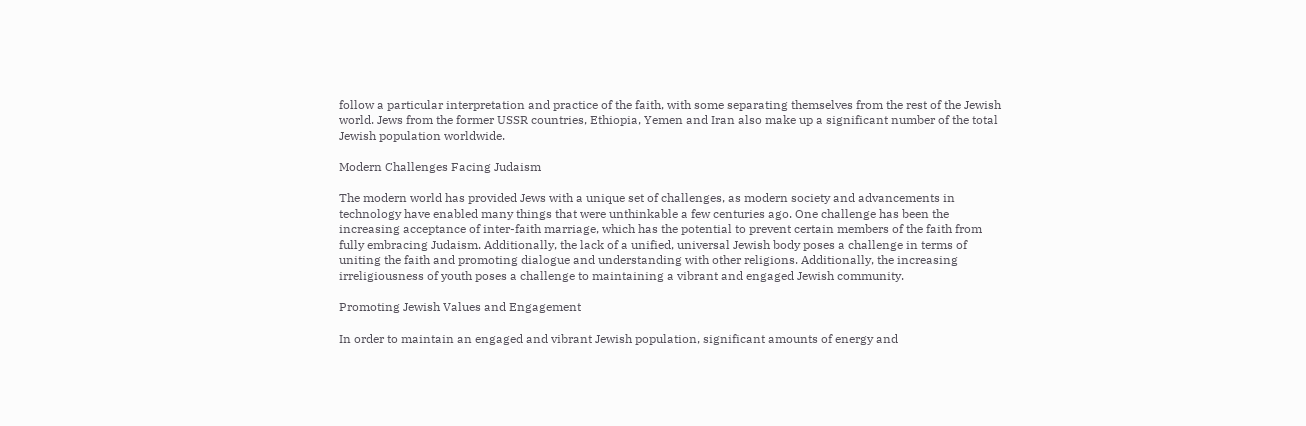follow a particular interpretation and practice of the faith, with some separating themselves from the rest of the Jewish world. Jews from the former USSR countries, Ethiopia, Yemen and Iran also make up a significant number of the total Jewish population worldwide.

Modern Challenges Facing Judaism

The modern world has provided Jews with a unique set of challenges, as modern society and advancements in technology have enabled many things that were unthinkable a few centuries ago. One challenge has been the increasing acceptance of inter-faith marriage, which has the potential to prevent certain members of the faith from fully embracing Judaism. Additionally, the lack of a unified, universal Jewish body poses a challenge in terms of uniting the faith and promoting dialogue and understanding with other religions. Additionally, the increasing irreligiousness of youth poses a challenge to maintaining a vibrant and engaged Jewish community.

Promoting Jewish Values and Engagement

In order to maintain an engaged and vibrant Jewish population, significant amounts of energy and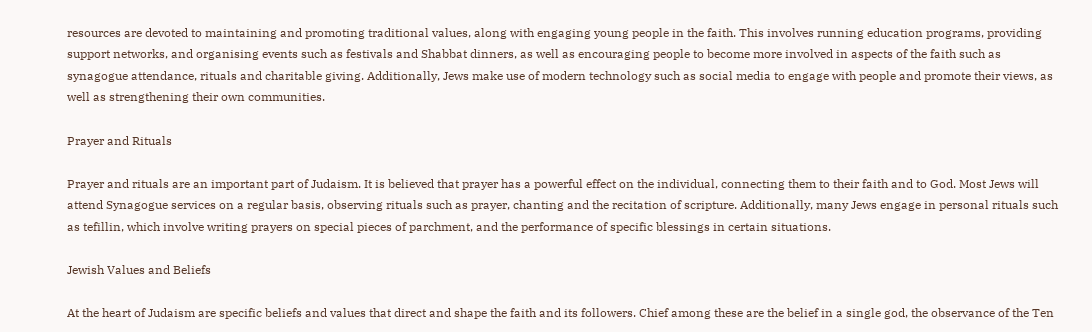resources are devoted to maintaining and promoting traditional values, along with engaging young people in the faith. This involves running education programs, providing support networks, and organising events such as festivals and Shabbat dinners, as well as encouraging people to become more involved in aspects of the faith such as synagogue attendance, rituals and charitable giving. Additionally, Jews make use of modern technology such as social media to engage with people and promote their views, as well as strengthening their own communities.

Prayer and Rituals

Prayer and rituals are an important part of Judaism. It is believed that prayer has a powerful effect on the individual, connecting them to their faith and to God. Most Jews will attend Synagogue services on a regular basis, observing rituals such as prayer, chanting and the recitation of scripture. Additionally, many Jews engage in personal rituals such as tefillin, which involve writing prayers on special pieces of parchment, and the performance of specific blessings in certain situations.

Jewish Values and Beliefs

At the heart of Judaism are specific beliefs and values that direct and shape the faith and its followers. Chief among these are the belief in a single god, the observance of the Ten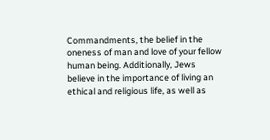Commandments, the belief in the oneness of man and love of your fellow human being. Additionally, Jews believe in the importance of living an ethical and religious life, as well as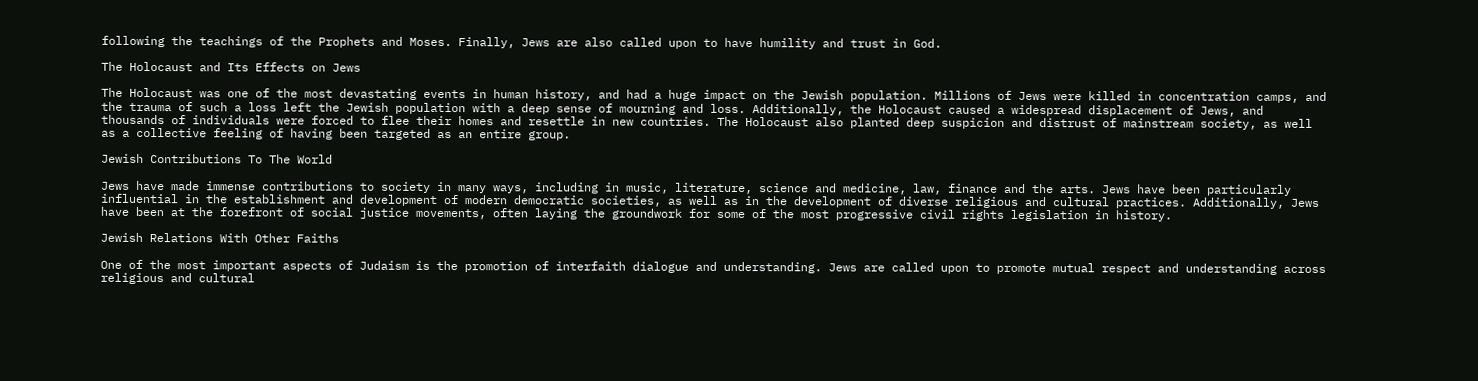following the teachings of the Prophets and Moses. Finally, Jews are also called upon to have humility and trust in God.

The Holocaust and Its Effects on Jews

The Holocaust was one of the most devastating events in human history, and had a huge impact on the Jewish population. Millions of Jews were killed in concentration camps, and the trauma of such a loss left the Jewish population with a deep sense of mourning and loss. Additionally, the Holocaust caused a widespread displacement of Jews, and thousands of individuals were forced to flee their homes and resettle in new countries. The Holocaust also planted deep suspicion and distrust of mainstream society, as well as a collective feeling of having been targeted as an entire group.

Jewish Contributions To The World

Jews have made immense contributions to society in many ways, including in music, literature, science and medicine, law, finance and the arts. Jews have been particularly influential in the establishment and development of modern democratic societies, as well as in the development of diverse religious and cultural practices. Additionally, Jews have been at the forefront of social justice movements, often laying the groundwork for some of the most progressive civil rights legislation in history.

Jewish Relations With Other Faiths

One of the most important aspects of Judaism is the promotion of interfaith dialogue and understanding. Jews are called upon to promote mutual respect and understanding across religious and cultural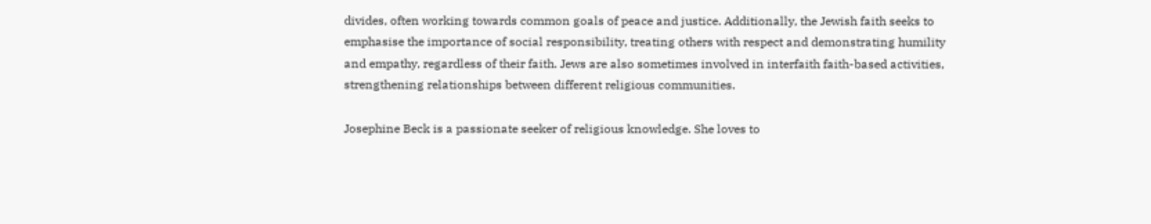divides, often working towards common goals of peace and justice. Additionally, the Jewish faith seeks to emphasise the importance of social responsibility, treating others with respect and demonstrating humility and empathy, regardless of their faith. Jews are also sometimes involved in interfaith faith-based activities, strengthening relationships between different religious communities.

Josephine Beck is a passionate seeker of religious knowledge. She loves to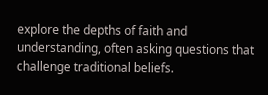explore the depths of faith and understanding, often asking questions that challenge traditional beliefs.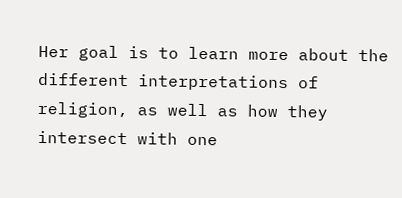Her goal is to learn more about the different interpretations of religion, as well as how they intersect with one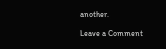another.

Leave a Comment